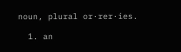noun, plural or·rer·ies.

  1. an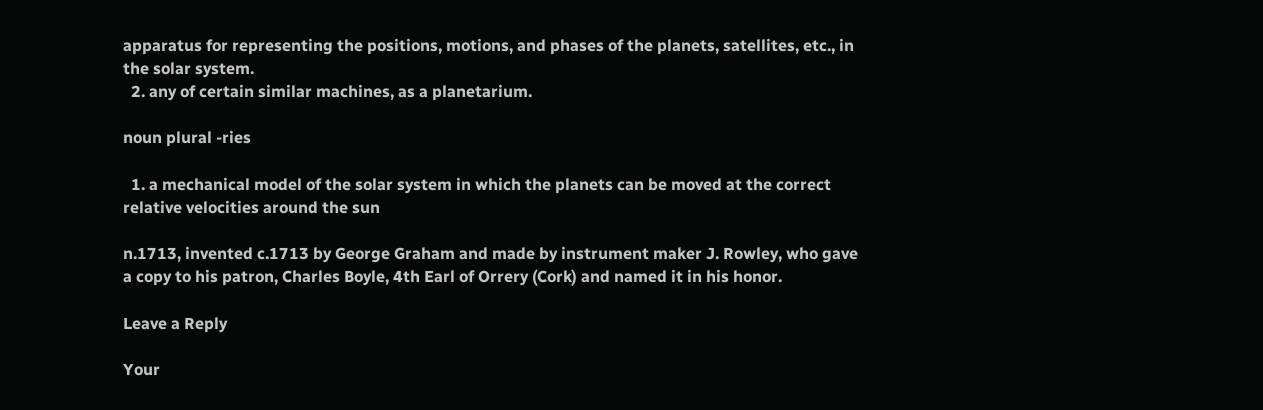apparatus for representing the positions, motions, and phases of the planets, satellites, etc., in the solar system.
  2. any of certain similar machines, as a planetarium.

noun plural -ries

  1. a mechanical model of the solar system in which the planets can be moved at the correct relative velocities around the sun

n.1713, invented c.1713 by George Graham and made by instrument maker J. Rowley, who gave a copy to his patron, Charles Boyle, 4th Earl of Orrery (Cork) and named it in his honor.

Leave a Reply

Your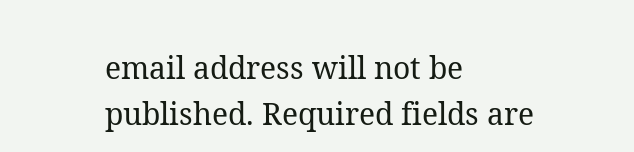email address will not be published. Required fields are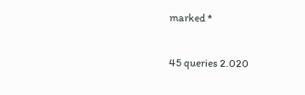marked *

45 queries 2.020